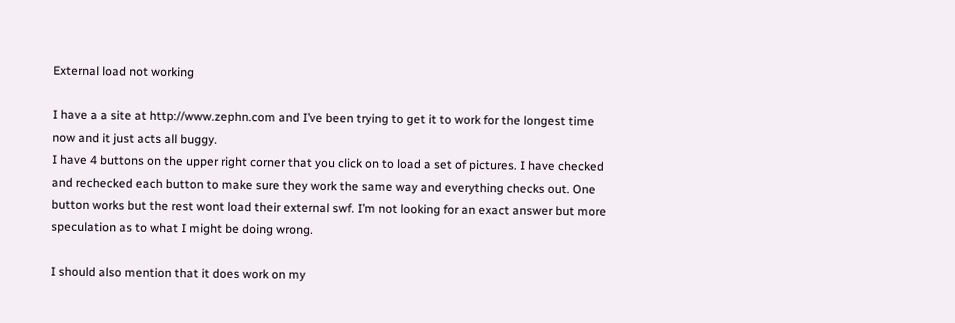External load not working

I have a a site at http://www.zephn.com and I’ve been trying to get it to work for the longest time now and it just acts all buggy.
I have 4 buttons on the upper right corner that you click on to load a set of pictures. I have checked and rechecked each button to make sure they work the same way and everything checks out. One button works but the rest wont load their external swf. I’m not looking for an exact answer but more speculation as to what I might be doing wrong.

I should also mention that it does work on my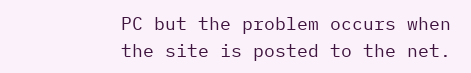PC but the problem occurs when the site is posted to the net.